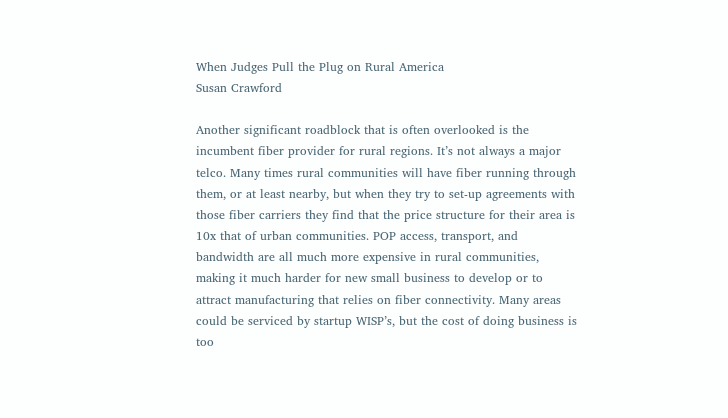When Judges Pull the Plug on Rural America
Susan Crawford

Another significant roadblock that is often overlooked is the incumbent fiber provider for rural regions. It’s not always a major telco. Many times rural communities will have fiber running through them, or at least nearby, but when they try to set-up agreements with those fiber carriers they find that the price structure for their area is 10x that of urban communities. POP access, transport, and bandwidth are all much more expensive in rural communities, making it much harder for new small business to develop or to attract manufacturing that relies on fiber connectivity. Many areas could be serviced by startup WISP’s, but the cost of doing business is too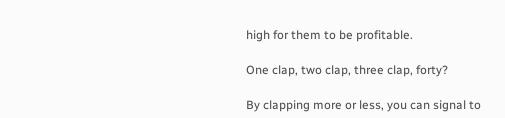high for them to be profitable.

One clap, two clap, three clap, forty?

By clapping more or less, you can signal to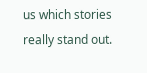us which stories really stand out.